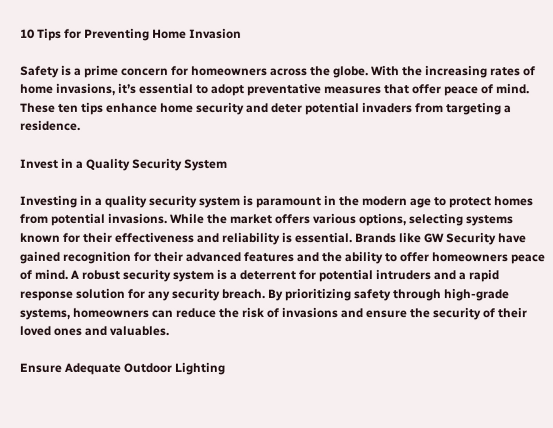10 Tips for Preventing Home Invasion

Safety is a prime concern for homeowners across the globe. With the increasing rates of home invasions, it’s essential to adopt preventative measures that offer peace of mind. These ten tips enhance home security and deter potential invaders from targeting a residence.

Invest in a Quality Security System

Investing in a quality security system is paramount in the modern age to protect homes from potential invasions. While the market offers various options, selecting systems known for their effectiveness and reliability is essential. Brands like GW Security have gained recognition for their advanced features and the ability to offer homeowners peace of mind. A robust security system is a deterrent for potential intruders and a rapid response solution for any security breach. By prioritizing safety through high-grade systems, homeowners can reduce the risk of invasions and ensure the security of their loved ones and valuables.

Ensure Adequate Outdoor Lighting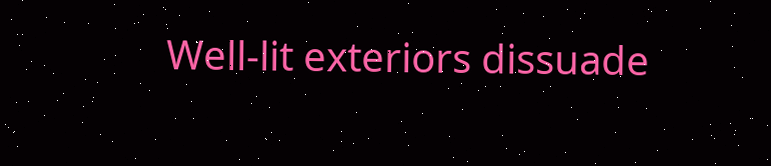Well-lit exteriors dissuade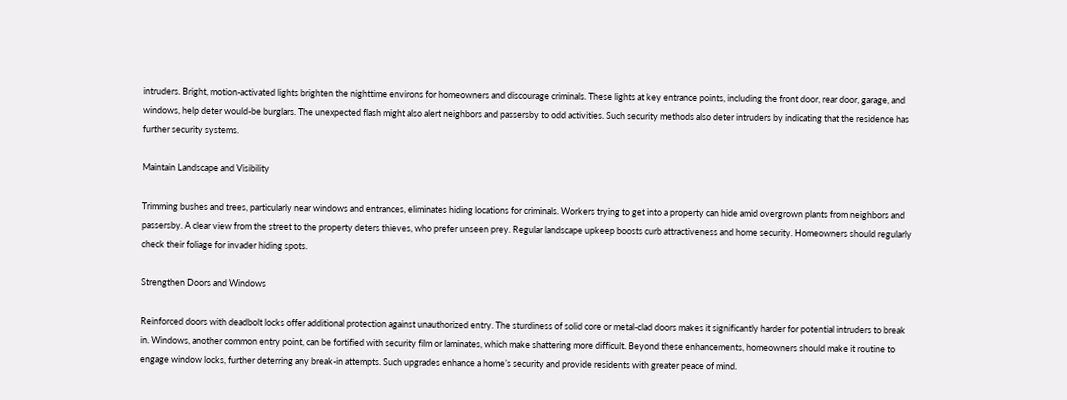intruders. Bright, motion-activated lights brighten the nighttime environs for homeowners and discourage criminals. These lights at key entrance points, including the front door, rear door, garage, and windows, help deter would-be burglars. The unexpected flash might also alert neighbors and passersby to odd activities. Such security methods also deter intruders by indicating that the residence has further security systems.

Maintain Landscape and Visibility

Trimming bushes and trees, particularly near windows and entrances, eliminates hiding locations for criminals. Workers trying to get into a property can hide amid overgrown plants from neighbors and passersby. A clear view from the street to the property deters thieves, who prefer unseen prey. Regular landscape upkeep boosts curb attractiveness and home security. Homeowners should regularly check their foliage for invader hiding spots.

Strengthen Doors and Windows

Reinforced doors with deadbolt locks offer additional protection against unauthorized entry. The sturdiness of solid core or metal-clad doors makes it significantly harder for potential intruders to break in. Windows, another common entry point, can be fortified with security film or laminates, which make shattering more difficult. Beyond these enhancements, homeowners should make it routine to engage window locks, further deterring any break-in attempts. Such upgrades enhance a home’s security and provide residents with greater peace of mind.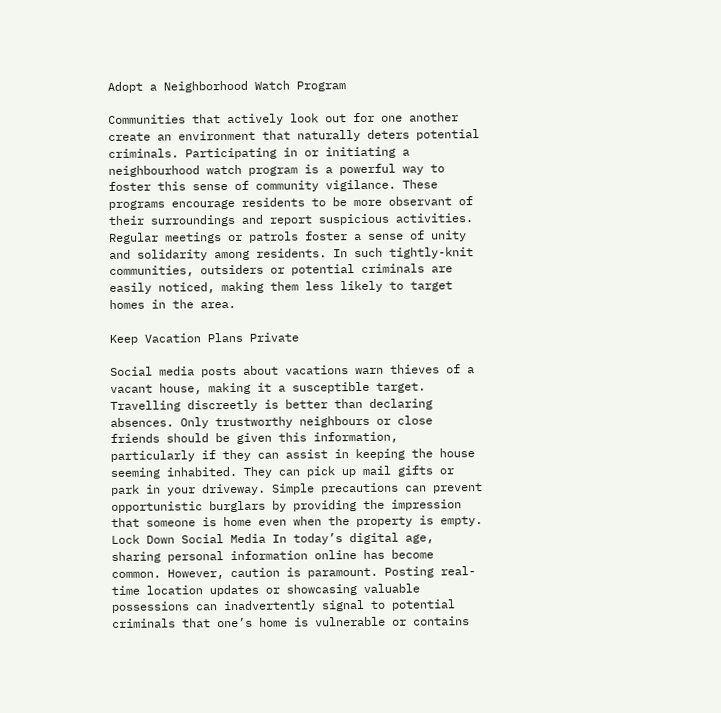Adopt a Neighborhood Watch Program

Communities that actively look out for one another create an environment that naturally deters potential criminals. Participating in or initiating a neighbourhood watch program is a powerful way to foster this sense of community vigilance. These programs encourage residents to be more observant of their surroundings and report suspicious activities. Regular meetings or patrols foster a sense of unity and solidarity among residents. In such tightly-knit communities, outsiders or potential criminals are easily noticed, making them less likely to target homes in the area.

Keep Vacation Plans Private

Social media posts about vacations warn thieves of a vacant house, making it a susceptible target. Travelling discreetly is better than declaring absences. Only trustworthy neighbours or close friends should be given this information, particularly if they can assist in keeping the house seeming inhabited. They can pick up mail gifts or park in your driveway. Simple precautions can prevent opportunistic burglars by providing the impression that someone is home even when the property is empty. Lock Down Social Media In today’s digital age, sharing personal information online has become common. However, caution is paramount. Posting real-time location updates or showcasing valuable possessions can inadvertently signal to potential criminals that one’s home is vulnerable or contains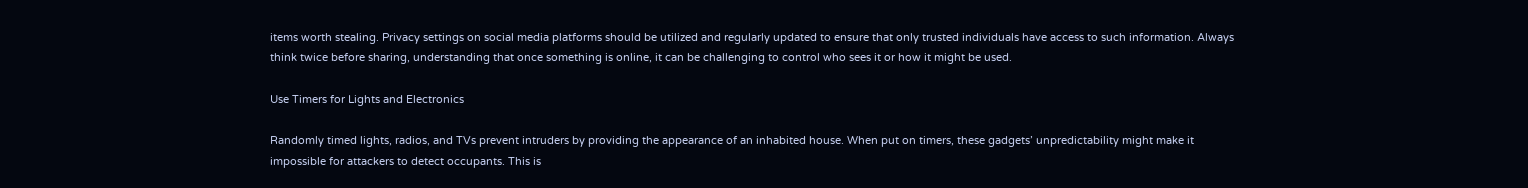items worth stealing. Privacy settings on social media platforms should be utilized and regularly updated to ensure that only trusted individuals have access to such information. Always think twice before sharing, understanding that once something is online, it can be challenging to control who sees it or how it might be used.

Use Timers for Lights and Electronics

Randomly timed lights, radios, and TVs prevent intruders by providing the appearance of an inhabited house. When put on timers, these gadgets’ unpredictability might make it impossible for attackers to detect occupants. This is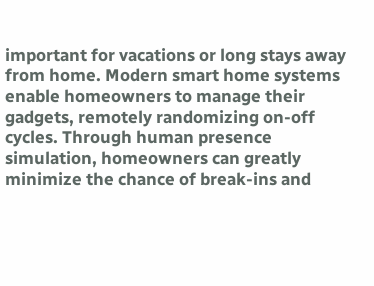important for vacations or long stays away from home. Modern smart home systems enable homeowners to manage their gadgets, remotely randomizing on-off cycles. Through human presence simulation, homeowners can greatly minimize the chance of break-ins and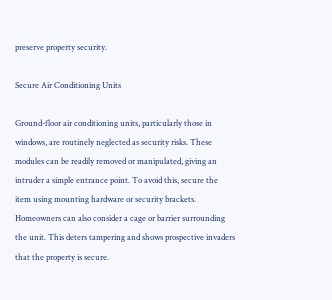preserve property security.

Secure Air Conditioning Units

Ground-floor air conditioning units, particularly those in windows, are routinely neglected as security risks. These modules can be readily removed or manipulated, giving an intruder a simple entrance point. To avoid this, secure the item using mounting hardware or security brackets. Homeowners can also consider a cage or barrier surrounding the unit. This deters tampering and shows prospective invaders that the property is secure.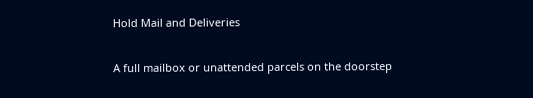Hold Mail and Deliveries

A full mailbox or unattended parcels on the doorstep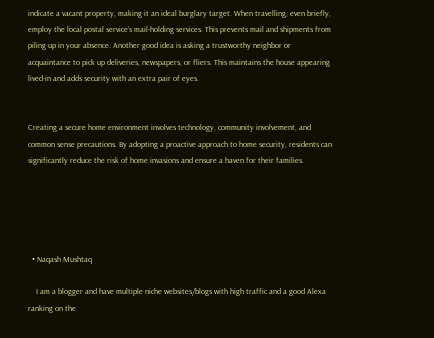indicate a vacant property, making it an ideal burglary target. When travelling, even briefly, employ the local postal service’s mail-holding services. This prevents mail and shipments from piling up in your absence. Another good idea is asking a trustworthy neighbor or acquaintance to pick up deliveries, newspapers, or fliers. This maintains the house appearing lived-in and adds security with an extra pair of eyes.


Creating a secure home environment involves technology, community involvement, and common sense precautions. By adopting a proactive approach to home security, residents can significantly reduce the risk of home invasions and ensure a haven for their families.





  • Naqash Mushtaq

    I am a blogger and have multiple niche websites/blogs with high traffic and a good Alexa ranking on the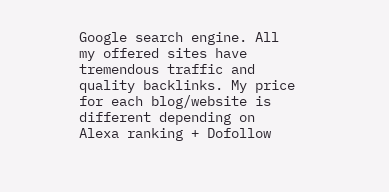Google search engine. All my offered sites have tremendous traffic and quality backlinks. My price for each blog/website is different depending on Alexa ranking + Dofollow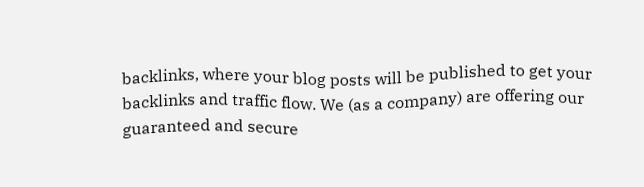backlinks, where your blog posts will be published to get your backlinks and traffic flow. We (as a company) are offering our guaranteed and secure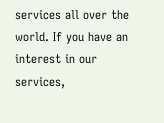services all over the world. If you have an interest in our services,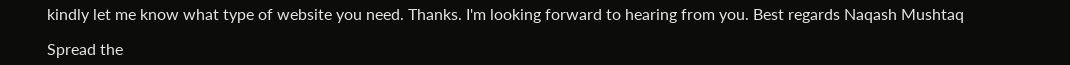kindly let me know what type of website you need. Thanks. I'm looking forward to hearing from you. Best regards Naqash Mushtaq

Spread the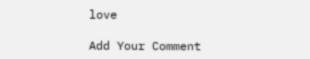love

Add Your Comment